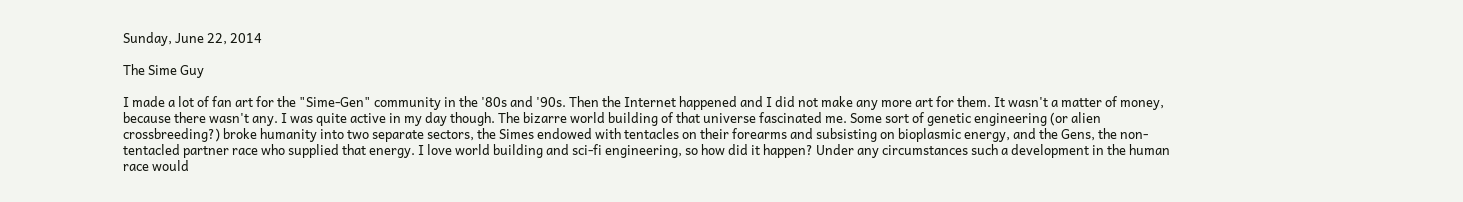Sunday, June 22, 2014

The Sime Guy

I made a lot of fan art for the "Sime-Gen" community in the '80s and '90s. Then the Internet happened and I did not make any more art for them. It wasn't a matter of money, because there wasn't any. I was quite active in my day though. The bizarre world building of that universe fascinated me. Some sort of genetic engineering (or alien crossbreeding?) broke humanity into two separate sectors, the Simes endowed with tentacles on their forearms and subsisting on bioplasmic energy, and the Gens, the non-tentacled partner race who supplied that energy. I love world building and sci-fi engineering, so how did it happen? Under any circumstances such a development in the human race would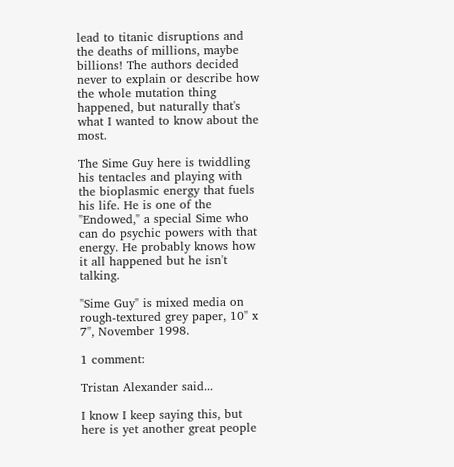lead to titanic disruptions and the deaths of millions, maybe billions! The authors decided never to explain or describe how the whole mutation thing happened, but naturally that's what I wanted to know about the most.

The Sime Guy here is twiddling his tentacles and playing with the bioplasmic energy that fuels his life. He is one of the "Endowed," a special Sime who can do psychic powers with that energy. He probably knows how it all happened but he isn't talking.

"Sime Guy" is mixed media on rough-textured grey paper, 10" x 7", November 1998.

1 comment:

Tristan Alexander said...

I know I keep saying this, but here is yet another great people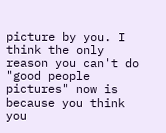picture by you. I think the only reason you can't do "good people pictures" now is because you think you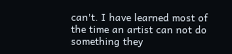can't. I have learned most of the time an artist can not do something they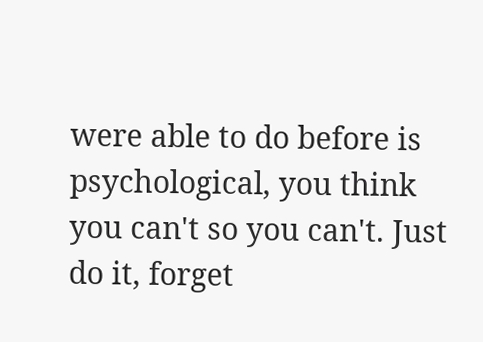were able to do before is psychological, you think you can't so you can't. Just do it, forget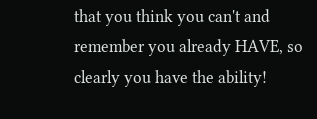that you think you can't and remember you already HAVE, so clearly you have the ability!